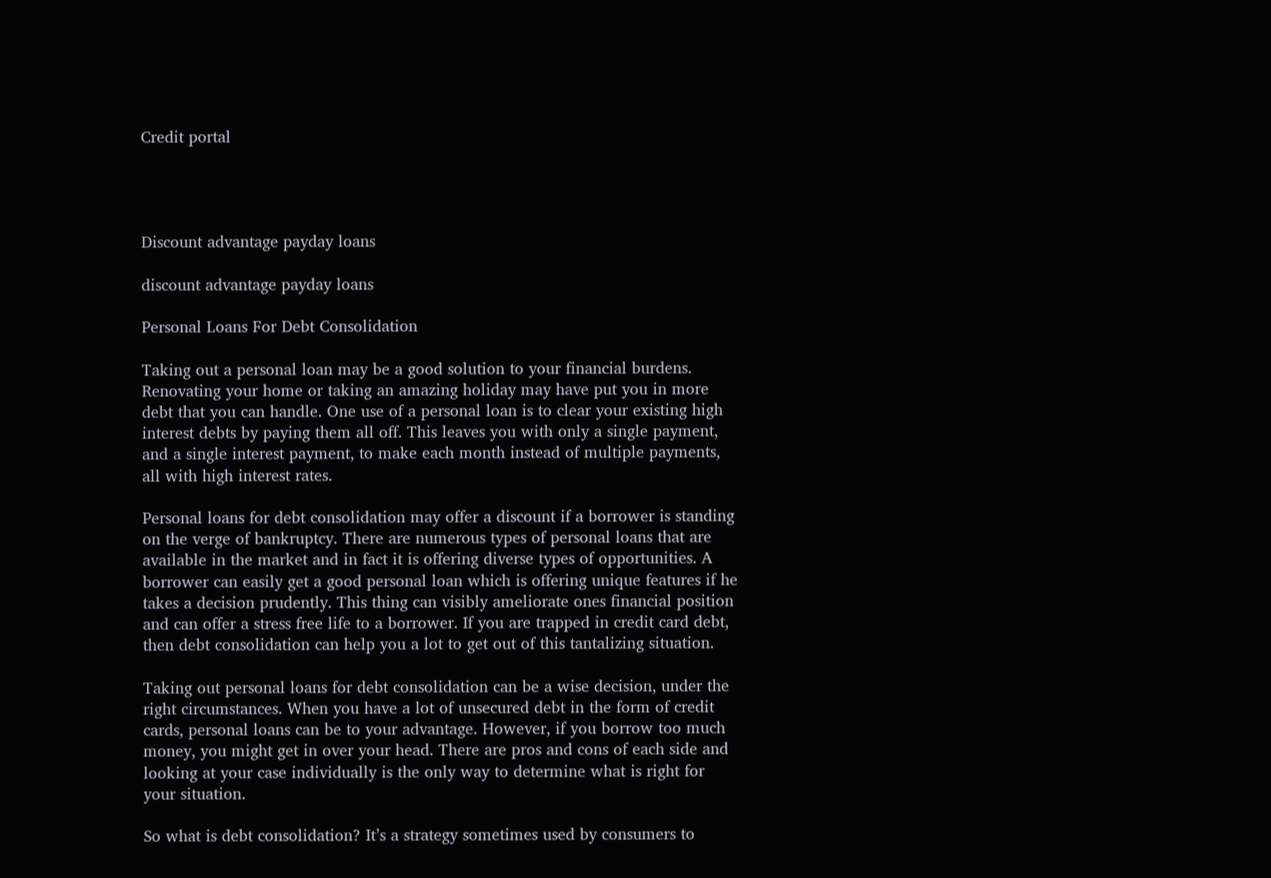Credit portal




Discount advantage payday loans

discount advantage payday loans

Personal Loans For Debt Consolidation

Taking out a personal loan may be a good solution to your financial burdens. Renovating your home or taking an amazing holiday may have put you in more debt that you can handle. One use of a personal loan is to clear your existing high interest debts by paying them all off. This leaves you with only a single payment, and a single interest payment, to make each month instead of multiple payments, all with high interest rates.

Personal loans for debt consolidation may offer a discount if a borrower is standing on the verge of bankruptcy. There are numerous types of personal loans that are available in the market and in fact it is offering diverse types of opportunities. A borrower can easily get a good personal loan which is offering unique features if he takes a decision prudently. This thing can visibly ameliorate ones financial position and can offer a stress free life to a borrower. If you are trapped in credit card debt, then debt consolidation can help you a lot to get out of this tantalizing situation.

Taking out personal loans for debt consolidation can be a wise decision, under the right circumstances. When you have a lot of unsecured debt in the form of credit cards, personal loans can be to your advantage. However, if you borrow too much money, you might get in over your head. There are pros and cons of each side and looking at your case individually is the only way to determine what is right for your situation.

So what is debt consolidation? It’s a strategy sometimes used by consumers to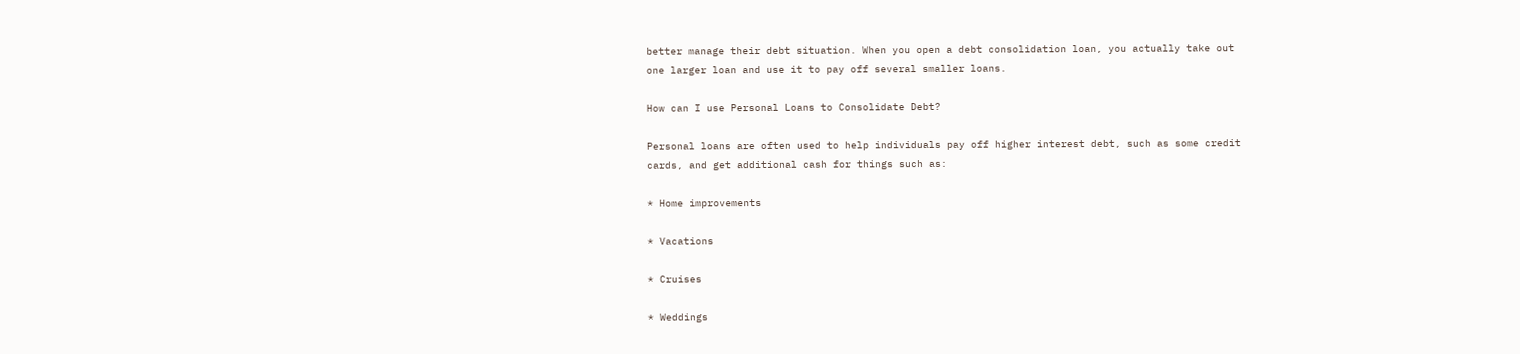better manage their debt situation. When you open a debt consolidation loan, you actually take out one larger loan and use it to pay off several smaller loans.

How can I use Personal Loans to Consolidate Debt?

Personal loans are often used to help individuals pay off higher interest debt, such as some credit cards, and get additional cash for things such as:

* Home improvements

* Vacations

* Cruises

* Weddings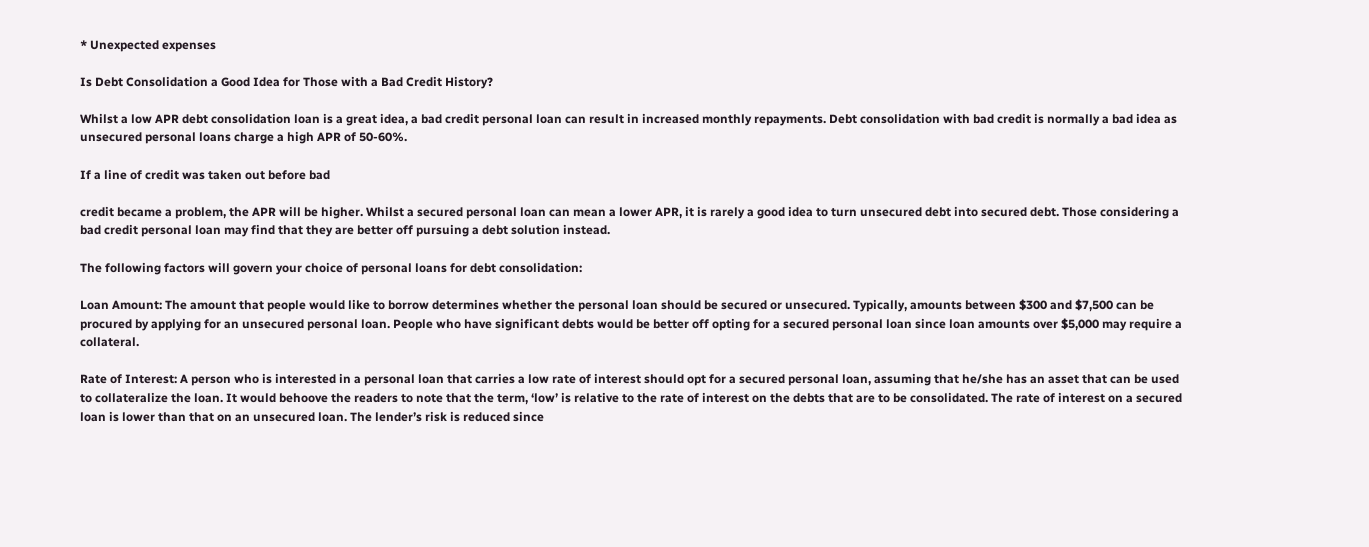* Unexpected expenses

Is Debt Consolidation a Good Idea for Those with a Bad Credit History?

Whilst a low APR debt consolidation loan is a great idea, a bad credit personal loan can result in increased monthly repayments. Debt consolidation with bad credit is normally a bad idea as unsecured personal loans charge a high APR of 50-60%.

If a line of credit was taken out before bad

credit became a problem, the APR will be higher. Whilst a secured personal loan can mean a lower APR, it is rarely a good idea to turn unsecured debt into secured debt. Those considering a bad credit personal loan may find that they are better off pursuing a debt solution instead.

The following factors will govern your choice of personal loans for debt consolidation:

Loan Amount: The amount that people would like to borrow determines whether the personal loan should be secured or unsecured. Typically, amounts between $300 and $7,500 can be procured by applying for an unsecured personal loan. People who have significant debts would be better off opting for a secured personal loan since loan amounts over $5,000 may require a collateral.

Rate of Interest: A person who is interested in a personal loan that carries a low rate of interest should opt for a secured personal loan, assuming that he/she has an asset that can be used to collateralize the loan. It would behoove the readers to note that the term, ‘low’ is relative to the rate of interest on the debts that are to be consolidated. The rate of interest on a secured loan is lower than that on an unsecured loan. The lender’s risk is reduced since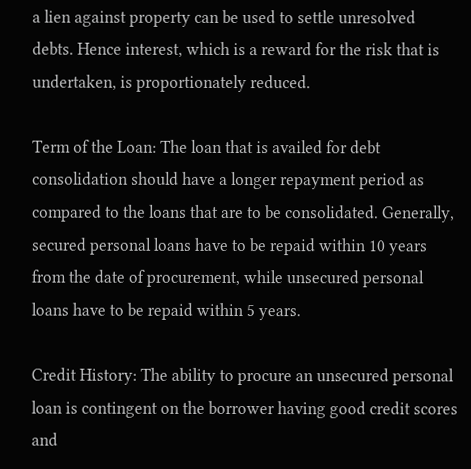a lien against property can be used to settle unresolved debts. Hence interest, which is a reward for the risk that is undertaken, is proportionately reduced.

Term of the Loan: The loan that is availed for debt consolidation should have a longer repayment period as compared to the loans that are to be consolidated. Generally, secured personal loans have to be repaid within 10 years from the date of procurement, while unsecured personal loans have to be repaid within 5 years.

Credit History: The ability to procure an unsecured personal loan is contingent on the borrower having good credit scores and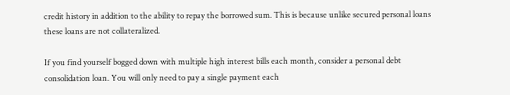credit history in addition to the ability to repay the borrowed sum. This is because unlike secured personal loans these loans are not collateralized.

If you find yourself bogged down with multiple high interest bills each month, consider a personal debt consolidation loan. You will only need to pay a single payment each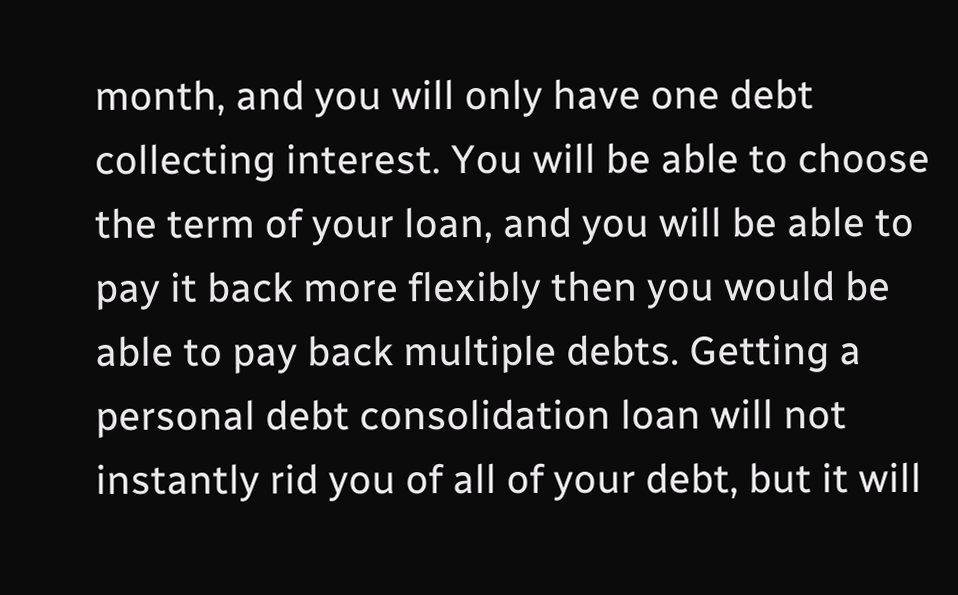month, and you will only have one debt collecting interest. You will be able to choose the term of your loan, and you will be able to pay it back more flexibly then you would be able to pay back multiple debts. Getting a personal debt consolidation loan will not instantly rid you of all of your debt, but it will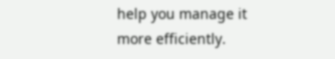help you manage it more efficiently.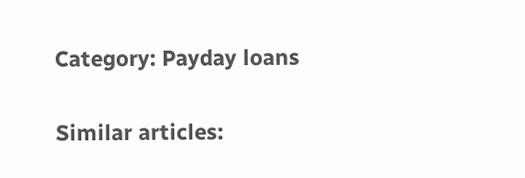Category: Payday loans

Similar articles: